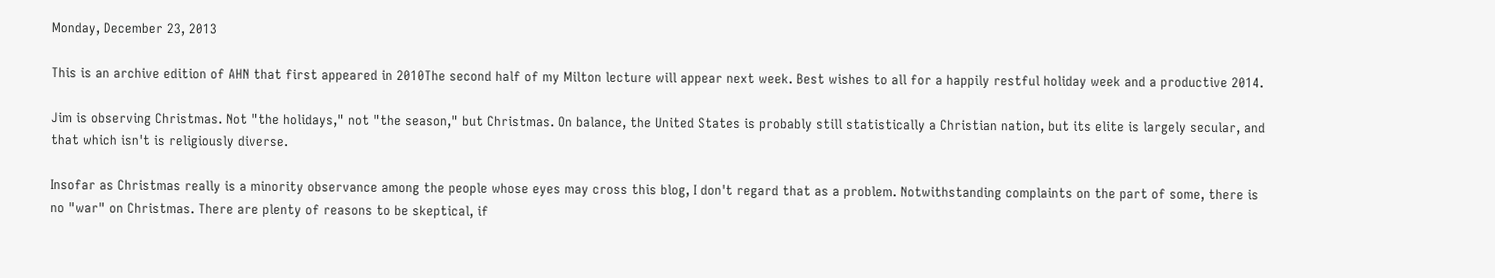Monday, December 23, 2013

This is an archive edition of AHN that first appeared in 2010The second half of my Milton lecture will appear next week. Best wishes to all for a happily restful holiday week and a productive 2014.

Jim is observing Christmas. Not "the holidays," not "the season," but Christmas. On balance, the United States is probably still statistically a Christian nation, but its elite is largely secular, and that which isn't is religiously diverse.

Insofar as Christmas really is a minority observance among the people whose eyes may cross this blog, I don't regard that as a problem. Notwithstanding complaints on the part of some, there is no "war" on Christmas. There are plenty of reasons to be skeptical, if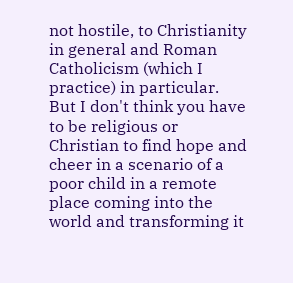not hostile, to Christianity in general and Roman Catholicism (which I practice) in particular. But I don't think you have to be religious or Christian to find hope and cheer in a scenario of a poor child in a remote place coming into the world and transforming it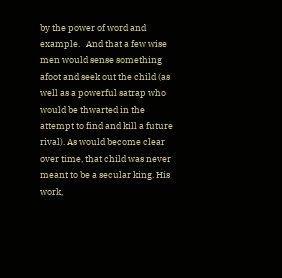by the power of word and example.   And that a few wise men would sense something afoot and seek out the child (as well as a powerful satrap who would be thwarted in the attempt to find and kill a future rival). As would become clear over time, that child was never meant to be a secular king. His work,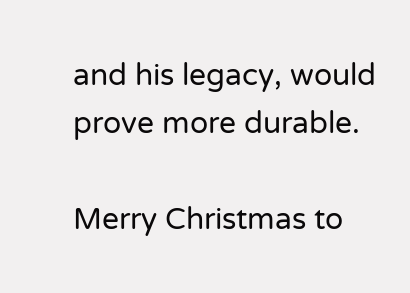and his legacy, would prove more durable.

Merry Christmas to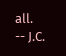all.                                                                                                      -- J.C.